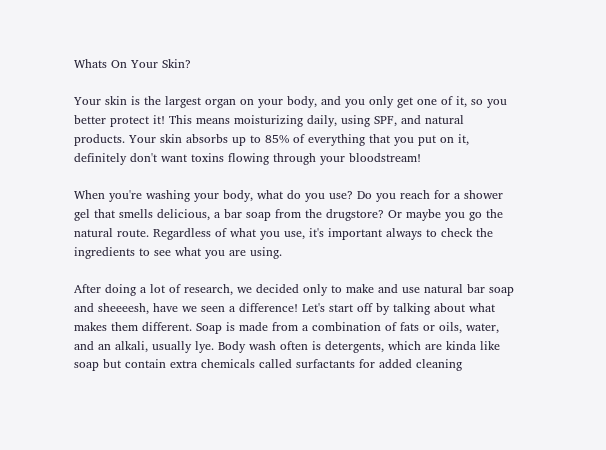Whats On Your Skin?

Your skin is the largest organ on your body, and you only get one of it, so you better protect it! This means moisturizing daily, using SPF, and natural products. Your skin absorbs up to 85% of everything that you put on it, definitely don't want toxins flowing through your bloodstream!

When you're washing your body, what do you use? Do you reach for a shower gel that smells delicious, a bar soap from the drugstore? Or maybe you go the natural route. Regardless of what you use, it's important always to check the ingredients to see what you are using.

After doing a lot of research, we decided only to make and use natural bar soap and sheeeesh, have we seen a difference! Let's start off by talking about what makes them different. Soap is made from a combination of fats or oils, water, and an alkali, usually lye. Body wash often is detergents, which are kinda like soap but contain extra chemicals called surfactants for added cleaning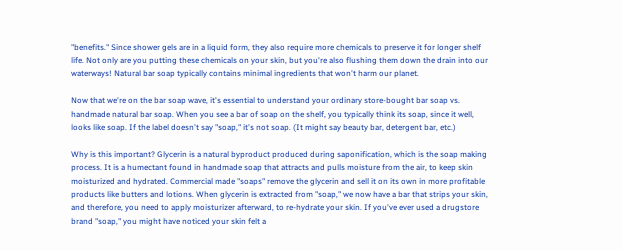"benefits." Since shower gels are in a liquid form, they also require more chemicals to preserve it for longer shelf life. Not only are you putting these chemicals on your skin, but you're also flushing them down the drain into our waterways! Natural bar soap typically contains minimal ingredients that won't harm our planet.

Now that we're on the bar soap wave, it's essential to understand your ordinary store-bought bar soap vs. handmade natural bar soap. When you see a bar of soap on the shelf, you typically think its soap, since it well, looks like soap. If the label doesn't say "soap," it's not soap. (It might say beauty bar, detergent bar, etc.)

Why is this important? Glycerin is a natural byproduct produced during saponification, which is the soap making process. It is a humectant found in handmade soap that attracts and pulls moisture from the air, to keep skin moisturized and hydrated. Commercial made "soaps" remove the glycerin and sell it on its own in more profitable products like butters and lotions. When glycerin is extracted from "soap," we now have a bar that strips your skin, and therefore, you need to apply moisturizer afterward, to re-hydrate your skin. If you've ever used a drugstore brand "soap," you might have noticed your skin felt a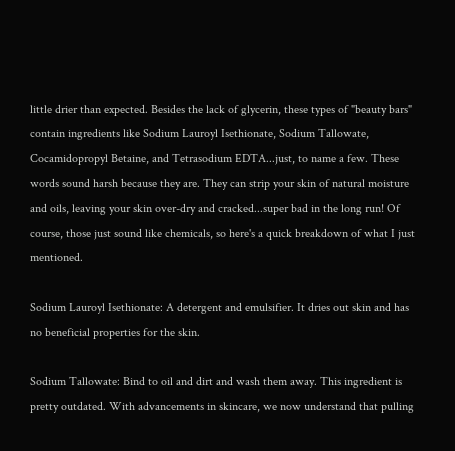little drier than expected. Besides the lack of glycerin, these types of "beauty bars" contain ingredients like Sodium Lauroyl Isethionate, Sodium Tallowate, Cocamidopropyl Betaine, and Tetrasodium EDTA...just, to name a few. These words sound harsh because they are. They can strip your skin of natural moisture and oils, leaving your skin over-dry and cracked...super bad in the long run! Of course, those just sound like chemicals, so here's a quick breakdown of what I just mentioned.

Sodium Lauroyl Isethionate: A detergent and emulsifier. It dries out skin and has no beneficial properties for the skin.

Sodium Tallowate: Bind to oil and dirt and wash them away. This ingredient is pretty outdated. With advancements in skincare, we now understand that pulling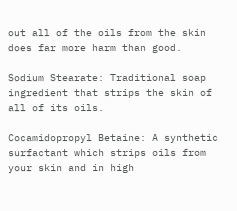out all of the oils from the skin does far more harm than good.

Sodium Stearate: Traditional soap ingredient that strips the skin of all of its oils.

Cocamidopropyl Betaine: A synthetic surfactant which strips oils from your skin and in high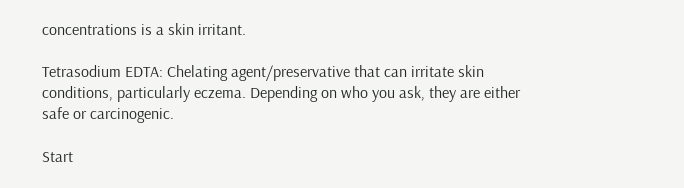concentrations is a skin irritant.

Tetrasodium EDTA: Chelating agent/preservative that can irritate skin conditions, particularly eczema. Depending on who you ask, they are either safe or carcinogenic.

Start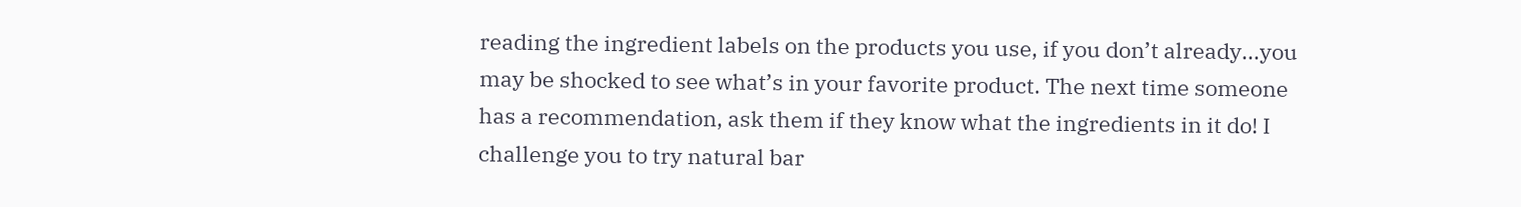reading the ingredient labels on the products you use, if you don’t already...you may be shocked to see what’s in your favorite product. The next time someone has a recommendation, ask them if they know what the ingredients in it do! I challenge you to try natural bar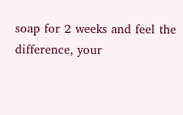soap for 2 weeks and feel the difference, your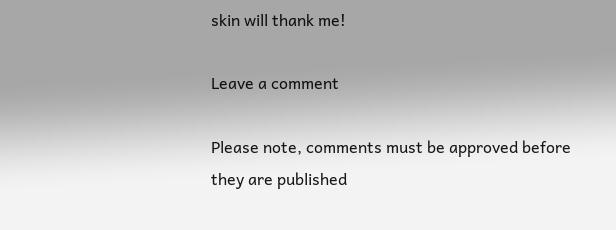skin will thank me!

Leave a comment

Please note, comments must be approved before they are published